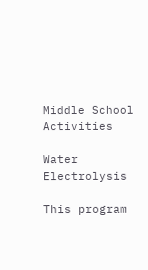Middle School Activities

Water Electrolysis

This program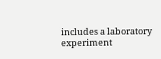includes a laboratory experiment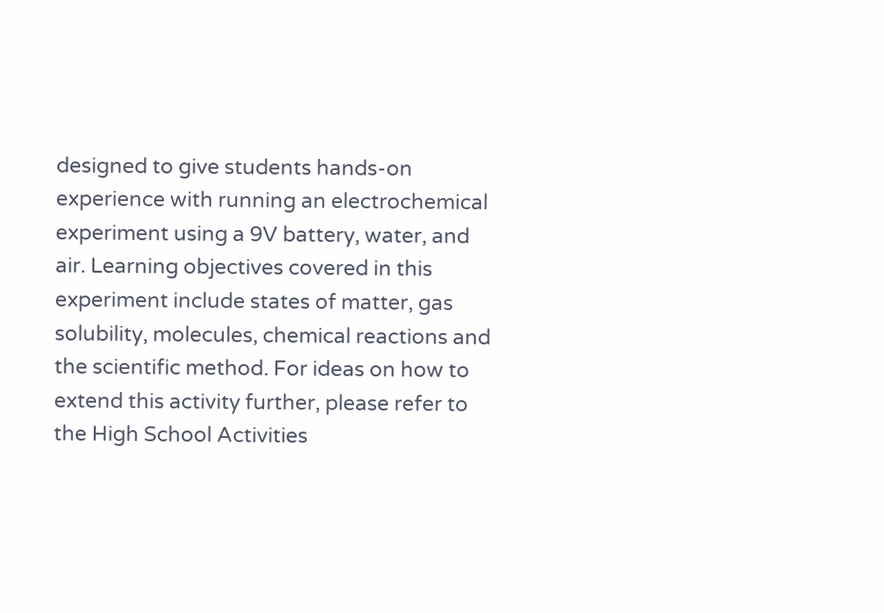designed to give students hands-on experience with running an electrochemical experiment using a 9V battery, water, and air. Learning objectives covered in this experiment include states of matter, gas solubility, molecules, chemical reactions and the scientific method. For ideas on how to extend this activity further, please refer to the High School Activities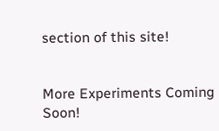section of this site!


More Experiments Coming Soon!